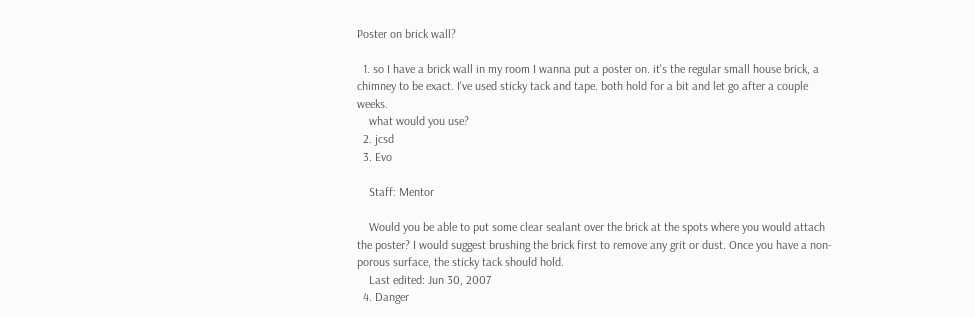Poster on brick wall?

  1. so I have a brick wall in my room I wanna put a poster on. it's the regular small house brick, a chimney to be exact. I've used sticky tack and tape. both hold for a bit and let go after a couple weeks.
    what would you use?
  2. jcsd
  3. Evo

    Staff: Mentor

    Would you be able to put some clear sealant over the brick at the spots where you would attach the poster? I would suggest brushing the brick first to remove any grit or dust. Once you have a non-porous surface, the sticky tack should hold.
    Last edited: Jun 30, 2007
  4. Danger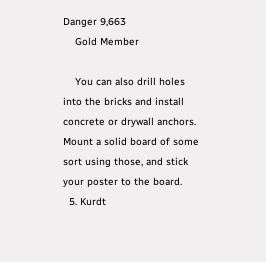Danger 9,663
    Gold Member

    You can also drill holes into the bricks and install concrete or drywall anchors. Mount a solid board of some sort using those, and stick your poster to the board.
  5. Kurdt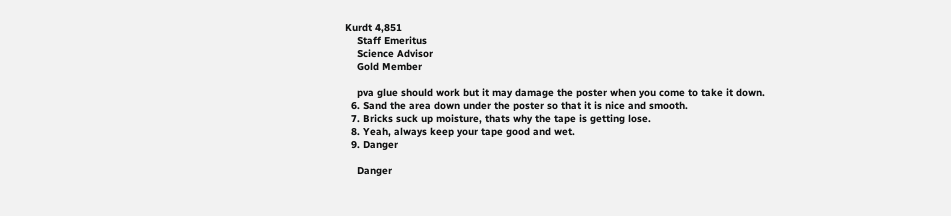Kurdt 4,851
    Staff Emeritus
    Science Advisor
    Gold Member

    pva glue should work but it may damage the poster when you come to take it down.
  6. Sand the area down under the poster so that it is nice and smooth.
  7. Bricks suck up moisture, thats why the tape is getting lose.
  8. Yeah, always keep your tape good and wet.
  9. Danger

    Danger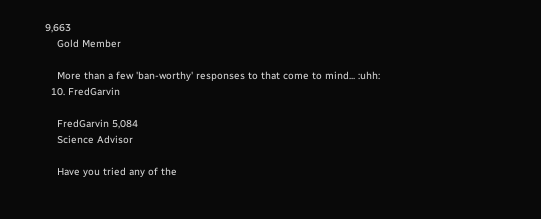9,663
    Gold Member

    More than a few 'ban-worthy' responses to that come to mind... :uhh:
  10. FredGarvin

    FredGarvin 5,084
    Science Advisor

    Have you tried any of the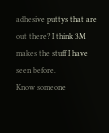adhesive puttys that are out there? I think 3M makes the stuff I have seen before.
Know someone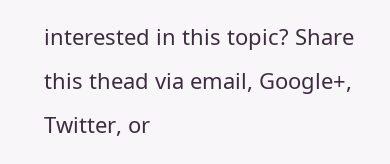interested in this topic? Share this thead via email, Google+, Twitter, or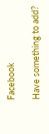Facebook

Have something to add?